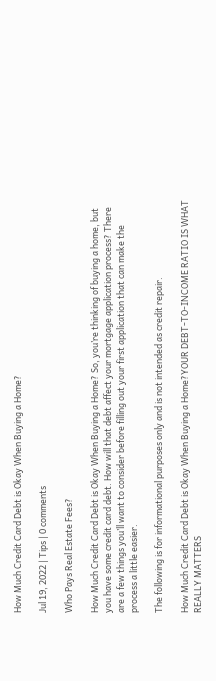How Much Credit Card Debt is Okay When Buying a Home?

Jul 19, 2022 | Tips | 0 comments

Who Pays Real Estate Fees?

How Much Credit Card Debt is Okay When Buying a Home? So, you’re thinking of buying a home, but you have some credit card debt. How will that debt affect your mortgage application process? There are a few things you’ll want to consider before filling out your first application that can make the process a little easier.

The following is for informational purposes only and is not intended as credit repair.

How Much Credit Card Debt is Okay When Buying a Home?YOUR DEBT-TO-INCOME RATIO IS WHAT REALLY MATTERS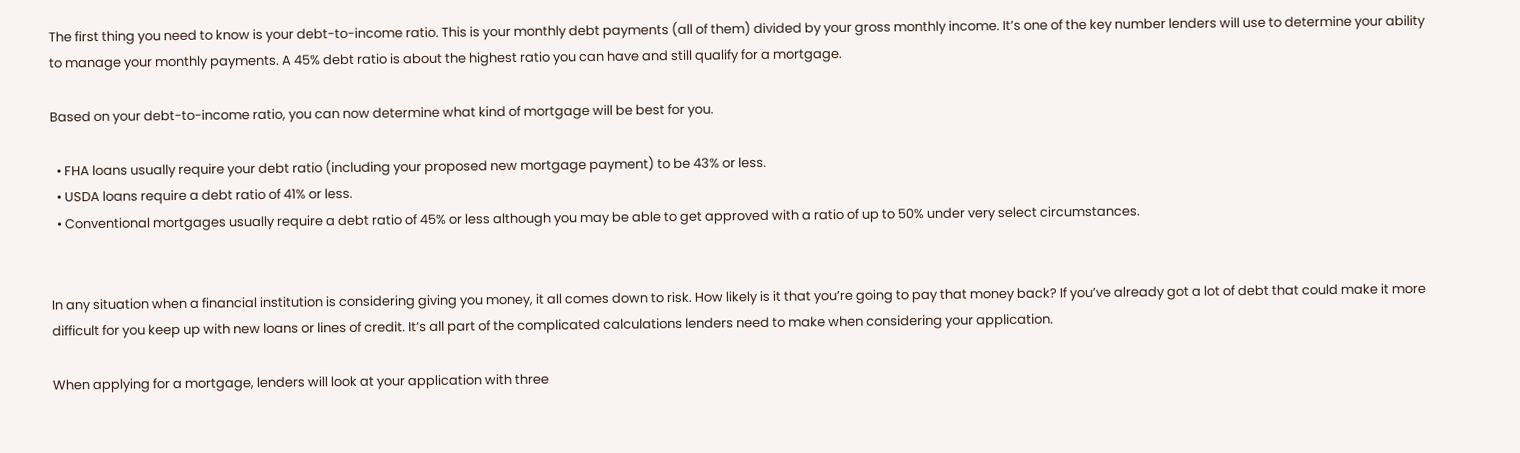The first thing you need to know is your debt-to-income ratio. This is your monthly debt payments (all of them) divided by your gross monthly income. It’s one of the key number lenders will use to determine your ability to manage your monthly payments. A 45% debt ratio is about the highest ratio you can have and still qualify for a mortgage.

Based on your debt-to-income ratio, you can now determine what kind of mortgage will be best for you.

  • FHA loans usually require your debt ratio (including your proposed new mortgage payment) to be 43% or less.
  • USDA loans require a debt ratio of 41% or less.
  • Conventional mortgages usually require a debt ratio of 45% or less although you may be able to get approved with a ratio of up to 50% under very select circumstances.


In any situation when a financial institution is considering giving you money, it all comes down to risk. How likely is it that you’re going to pay that money back? If you’ve already got a lot of debt that could make it more difficult for you keep up with new loans or lines of credit. It’s all part of the complicated calculations lenders need to make when considering your application.

When applying for a mortgage, lenders will look at your application with three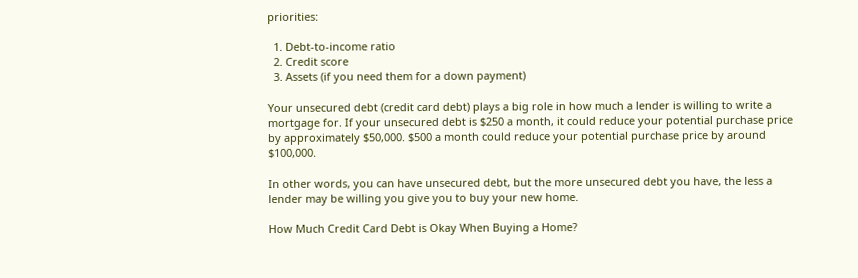priorities:

  1. Debt-to-income ratio
  2. Credit score
  3. Assets (if you need them for a down payment)

Your unsecured debt (credit card debt) plays a big role in how much a lender is willing to write a mortgage for. If your unsecured debt is $250 a month, it could reduce your potential purchase price by approximately $50,000. $500 a month could reduce your potential purchase price by around $100,000.

In other words, you can have unsecured debt, but the more unsecured debt you have, the less a lender may be willing you give you to buy your new home.

How Much Credit Card Debt is Okay When Buying a Home?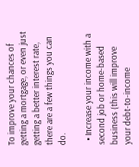To improve your chances of getting a mortgage, or even just getting a better interest rate, there are a few things you can do.

  • Increase your income with a second job or home-based business (this will improve your debt-to-income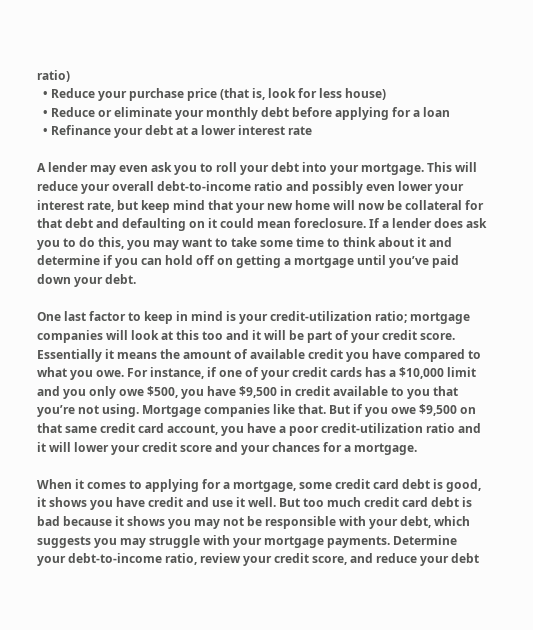ratio)
  • Reduce your purchase price (that is, look for less house)
  • Reduce or eliminate your monthly debt before applying for a loan
  • Refinance your debt at a lower interest rate

A lender may even ask you to roll your debt into your mortgage. This will reduce your overall debt-to-income ratio and possibly even lower your interest rate, but keep mind that your new home will now be collateral for that debt and defaulting on it could mean foreclosure. If a lender does ask you to do this, you may want to take some time to think about it and determine if you can hold off on getting a mortgage until you’ve paid down your debt.

One last factor to keep in mind is your credit-utilization ratio; mortgage companies will look at this too and it will be part of your credit score. Essentially it means the amount of available credit you have compared to what you owe. For instance, if one of your credit cards has a $10,000 limit and you only owe $500, you have $9,500 in credit available to you that you’re not using. Mortgage companies like that. But if you owe $9,500 on that same credit card account, you have a poor credit-utilization ratio and it will lower your credit score and your chances for a mortgage.

When it comes to applying for a mortgage, some credit card debt is good, it shows you have credit and use it well. But too much credit card debt is bad because it shows you may not be responsible with your debt, which suggests you may struggle with your mortgage payments. Determine your debt-to-income ratio, review your credit score, and reduce your debt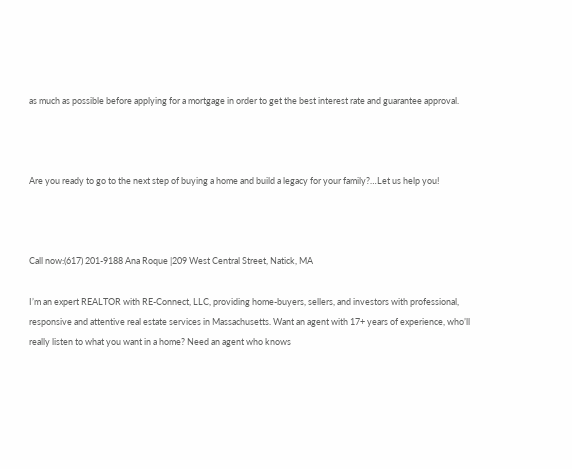as much as possible before applying for a mortgage in order to get the best interest rate and guarantee approval.



Are you ready to go to the next step of buying a home and build a legacy for your family?…Let us help you!



Call now:(617) 201-9188 Ana Roque |209 West Central Street, Natick, MA

I’m an expert REALTOR with RE-Connect, LLC, providing home-buyers, sellers, and investors with professional, responsive and attentive real estate services in Massachusetts. Want an agent with 17+ years of experience, who’ll really listen to what you want in a home? Need an agent who knows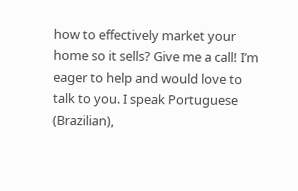how to effectively market your home so it sells? Give me a call! I’m eager to help and would love to talk to you. I speak Portuguese (Brazilian),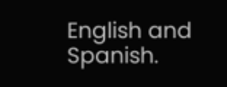English and Spanish.